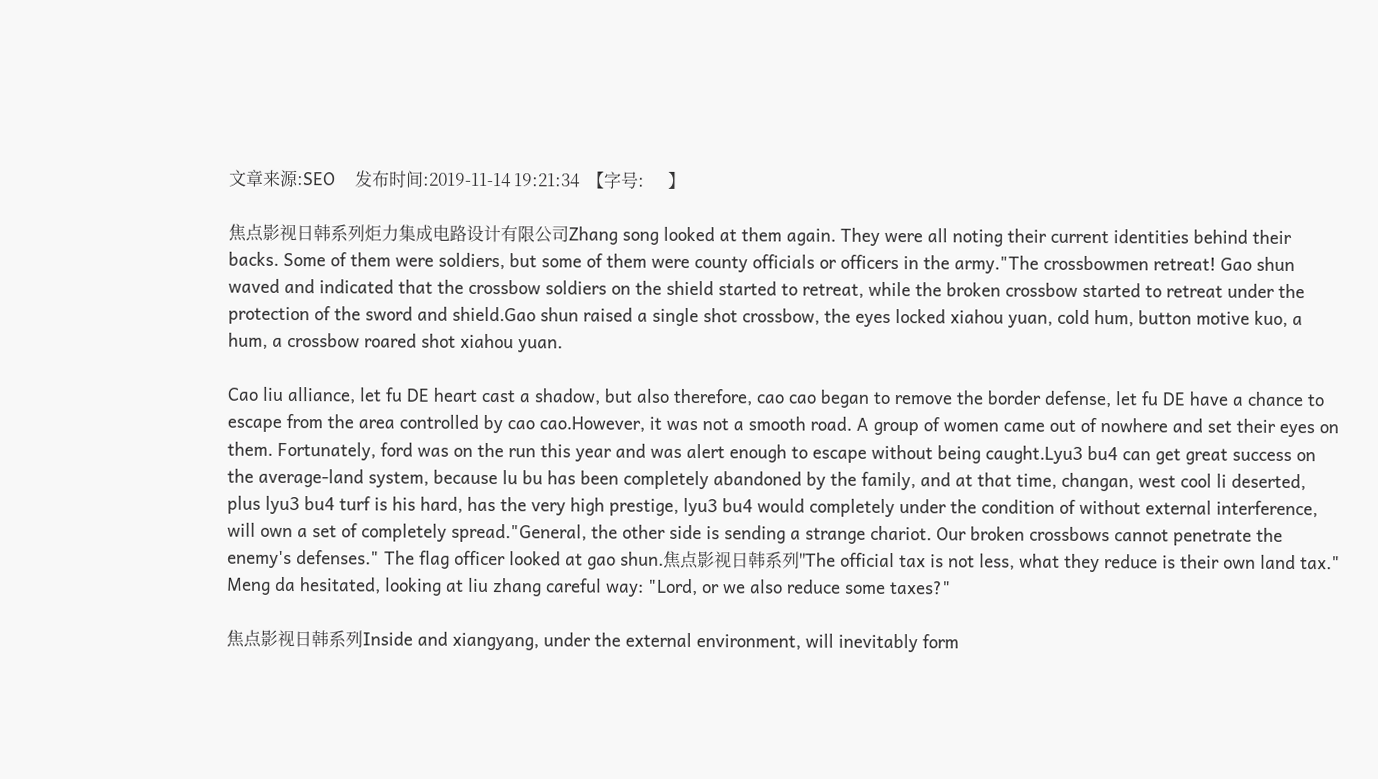文章来源:SEO    发布时间:2019-11-14 19:21:34  【字号:      】

焦点影视日韩系列炬力集成电路设计有限公司Zhang song looked at them again. They were all noting their current identities behind their backs. Some of them were soldiers, but some of them were county officials or officers in the army."The crossbowmen retreat! Gao shun waved and indicated that the crossbow soldiers on the shield started to retreat, while the broken crossbow started to retreat under the protection of the sword and shield.Gao shun raised a single shot crossbow, the eyes locked xiahou yuan, cold hum, button motive kuo, a hum, a crossbow roared shot xiahou yuan.

Cao liu alliance, let fu DE heart cast a shadow, but also therefore, cao cao began to remove the border defense, let fu DE have a chance to escape from the area controlled by cao cao.However, it was not a smooth road. A group of women came out of nowhere and set their eyes on them. Fortunately, ford was on the run this year and was alert enough to escape without being caught.Lyu3 bu4 can get great success on the average-land system, because lu bu has been completely abandoned by the family, and at that time, changan, west cool li deserted, plus lyu3 bu4 turf is his hard, has the very high prestige, lyu3 bu4 would completely under the condition of without external interference, will own a set of completely spread."General, the other side is sending a strange chariot. Our broken crossbows cannot penetrate the enemy's defenses." The flag officer looked at gao shun.焦点影视日韩系列"The official tax is not less, what they reduce is their own land tax." Meng da hesitated, looking at liu zhang careful way: "Lord, or we also reduce some taxes?"

焦点影视日韩系列Inside and xiangyang, under the external environment, will inevitably form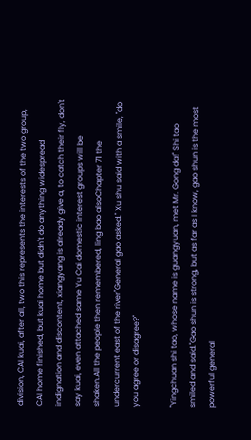division, CAI kuai, after all, two this represents the interests of the two group, CAI home finished, but kuai home but didn't do anything widespread indignation and discontent, xiangyang is already give a, to catch their fly, don't say kuai, even attached same Yu Cai domestic interest groups will be shaken.All the people then remembered, ling bao alsoChapter 71 the undercurrent east of the river"General gao asked." Xu shu said with a smile, "do you agree or disagree?"

"Yingchuan shi tao, whose name is guangyuan, met Mr. Gong da!" Shi tao smiled and said."Gao shun is strong, but as far as I know, gao shun is the most powerful general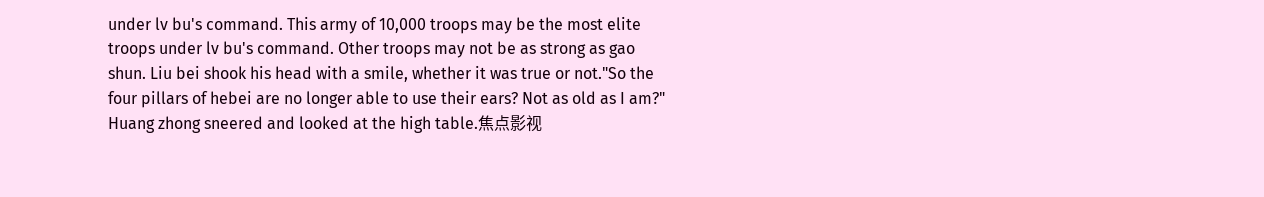under lv bu's command. This army of 10,000 troops may be the most elite troops under lv bu's command. Other troops may not be as strong as gao shun. Liu bei shook his head with a smile, whether it was true or not."So the four pillars of hebei are no longer able to use their ears? Not as old as I am?" Huang zhong sneered and looked at the high table.焦点影视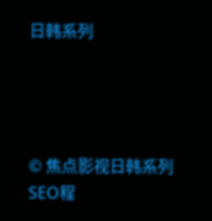日韩系列




© 焦点影视日韩系列SEO程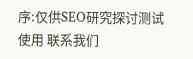序:仅供SEO研究探讨测试使用 联系我们